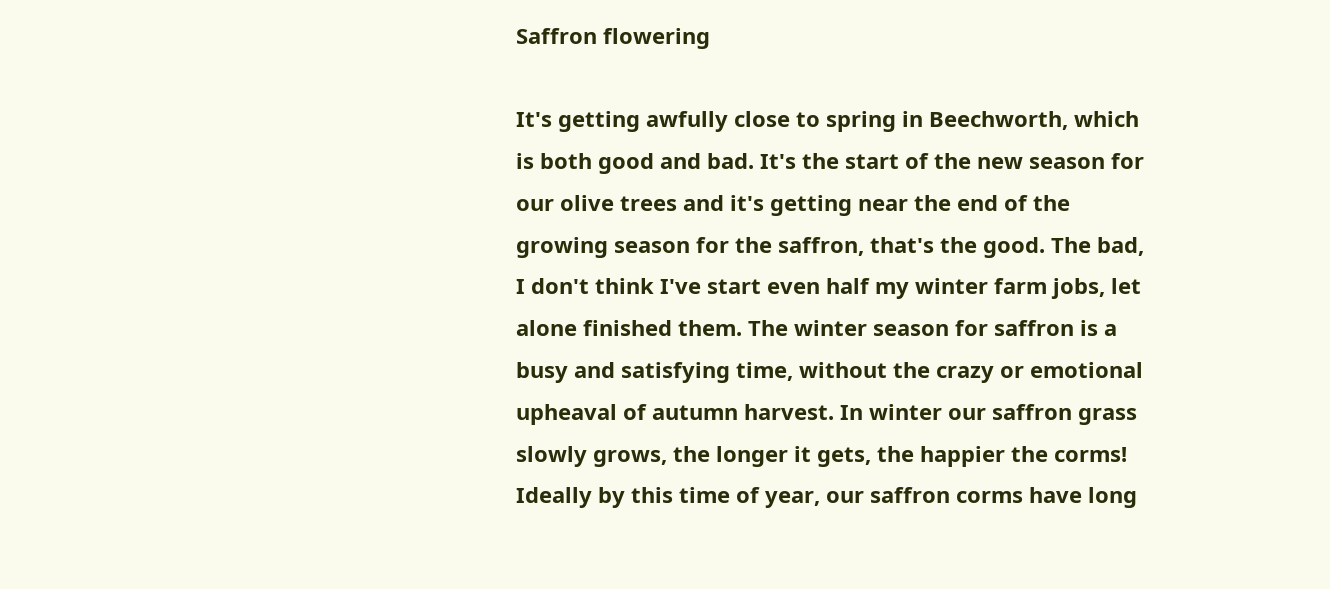Saffron flowering

It's getting awfully close to spring in Beechworth, which is both good and bad. It's the start of the new season for our olive trees and it's getting near the end of the growing season for the saffron, that's the good. The bad, I don't think I've start even half my winter farm jobs, let alone finished them. The winter season for saffron is a busy and satisfying time, without the crazy or emotional upheaval of autumn harvest. In winter our saffron grass slowly grows, the longer it gets, the happier the corms! Ideally by this time of year, our saffron corms have long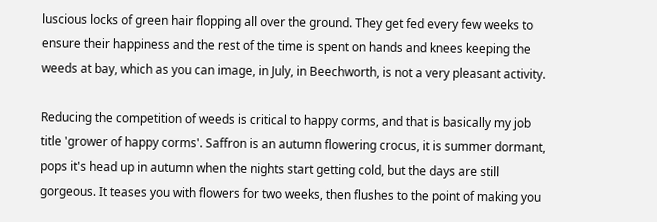luscious locks of green hair flopping all over the ground. They get fed every few weeks to ensure their happiness and the rest of the time is spent on hands and knees keeping the weeds at bay, which as you can image, in July, in Beechworth, is not a very pleasant activity.

Reducing the competition of weeds is critical to happy corms, and that is basically my job title 'grower of happy corms'. Saffron is an autumn flowering crocus, it is summer dormant, pops it's head up in autumn when the nights start getting cold, but the days are still gorgeous. It teases you with flowers for two weeks, then flushes to the point of making you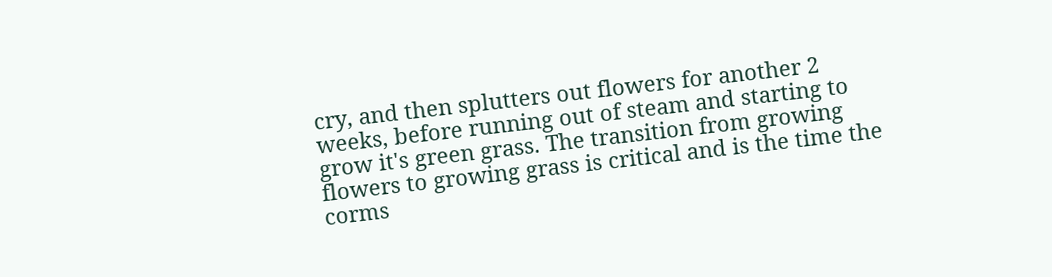cry, and then splutters out flowers for another 2 weeks, before running out of steam and starting to grow it's green grass. The transition from growing flowers to growing grass is critical and is the time the corms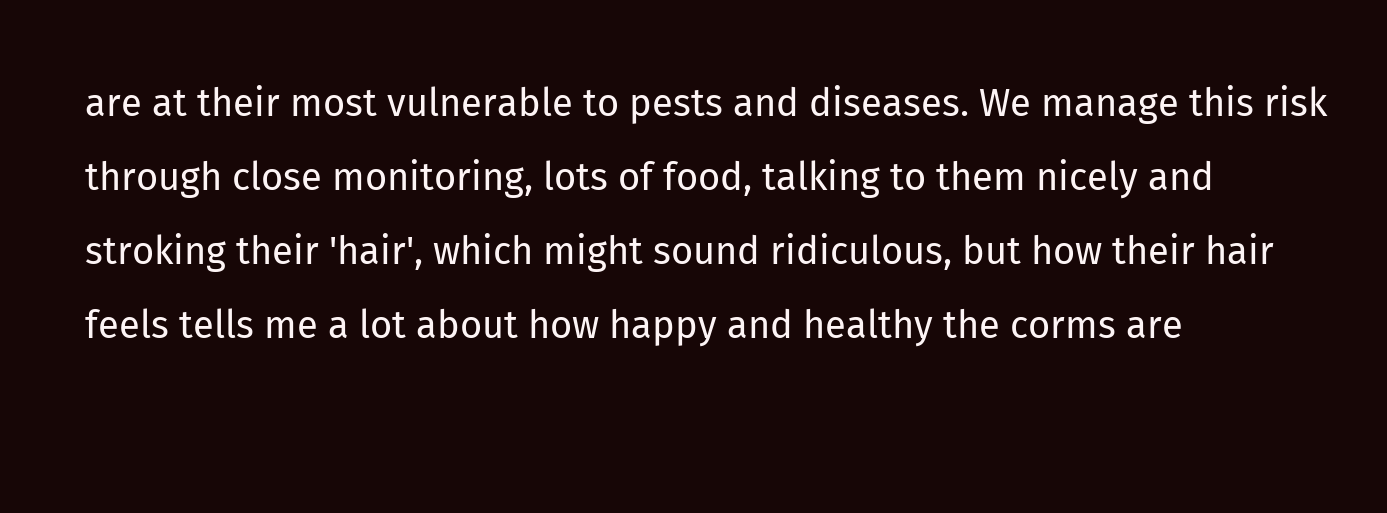are at their most vulnerable to pests and diseases. We manage this risk through close monitoring, lots of food, talking to them nicely and stroking their 'hair', which might sound ridiculous, but how their hair feels tells me a lot about how happy and healthy the corms are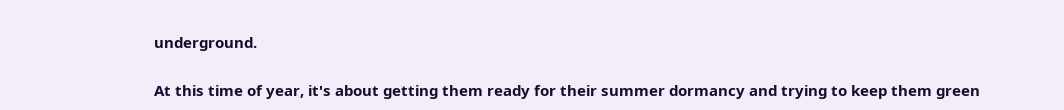underground.

At this time of year, it's about getting them ready for their summer dormancy and trying to keep them green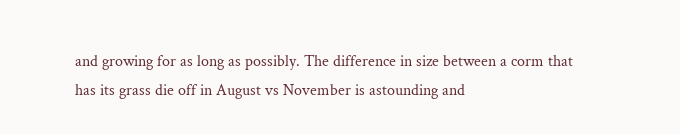and growing for as long as possibly. The difference in size between a corm that has its grass die off in August vs November is astounding and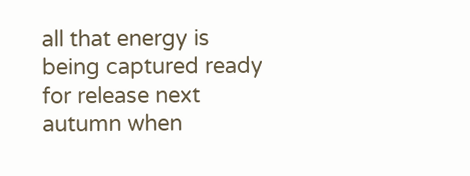all that energy is being captured ready for release next autumn when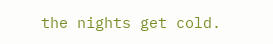the nights get cold.